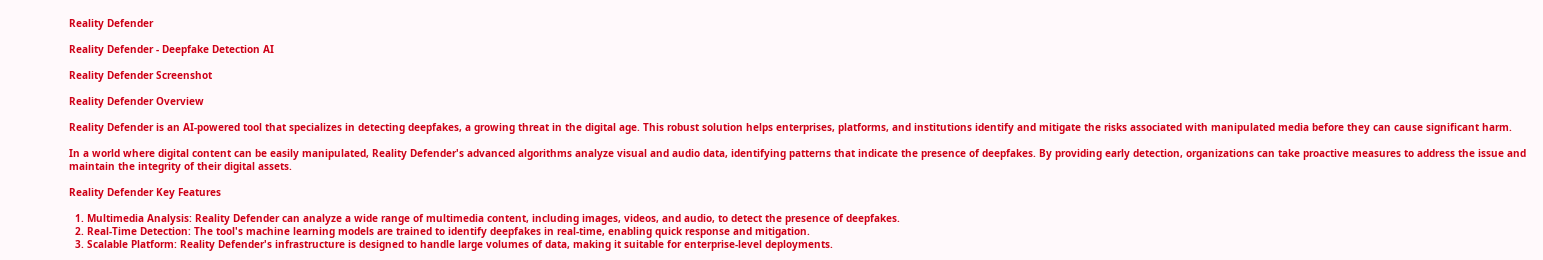Reality Defender

Reality Defender - Deepfake Detection AI

Reality Defender Screenshot

Reality Defender Overview

Reality Defender is an AI-powered tool that specializes in detecting deepfakes, a growing threat in the digital age. This robust solution helps enterprises, platforms, and institutions identify and mitigate the risks associated with manipulated media before they can cause significant harm.

In a world where digital content can be easily manipulated, Reality Defender's advanced algorithms analyze visual and audio data, identifying patterns that indicate the presence of deepfakes. By providing early detection, organizations can take proactive measures to address the issue and maintain the integrity of their digital assets.

Reality Defender Key Features

  1. Multimedia Analysis: Reality Defender can analyze a wide range of multimedia content, including images, videos, and audio, to detect the presence of deepfakes.
  2. Real-Time Detection: The tool's machine learning models are trained to identify deepfakes in real-time, enabling quick response and mitigation.
  3. Scalable Platform: Reality Defender's infrastructure is designed to handle large volumes of data, making it suitable for enterprise-level deployments.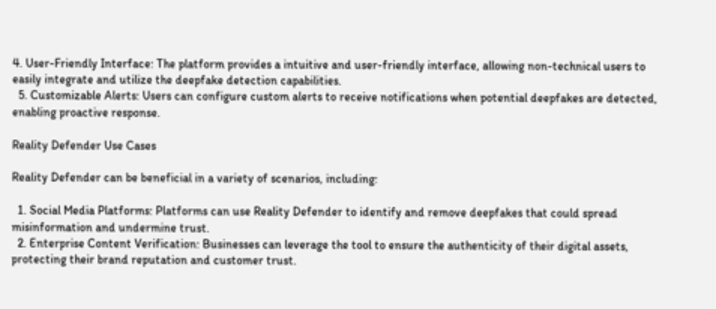4. User-Friendly Interface: The platform provides a intuitive and user-friendly interface, allowing non-technical users to easily integrate and utilize the deepfake detection capabilities.
  5. Customizable Alerts: Users can configure custom alerts to receive notifications when potential deepfakes are detected, enabling proactive response.

Reality Defender Use Cases

Reality Defender can be beneficial in a variety of scenarios, including:

  1. Social Media Platforms: Platforms can use Reality Defender to identify and remove deepfakes that could spread misinformation and undermine trust.
  2. Enterprise Content Verification: Businesses can leverage the tool to ensure the authenticity of their digital assets, protecting their brand reputation and customer trust.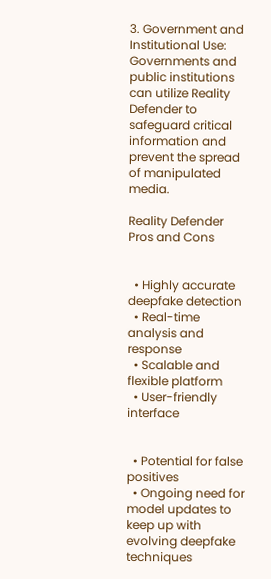3. Government and Institutional Use: Governments and public institutions can utilize Reality Defender to safeguard critical information and prevent the spread of manipulated media.

Reality Defender Pros and Cons


  • Highly accurate deepfake detection
  • Real-time analysis and response
  • Scalable and flexible platform
  • User-friendly interface


  • Potential for false positives
  • Ongoing need for model updates to keep up with evolving deepfake techniques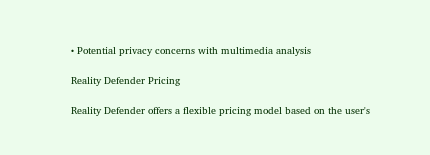• Potential privacy concerns with multimedia analysis

Reality Defender Pricing

Reality Defender offers a flexible pricing model based on the user's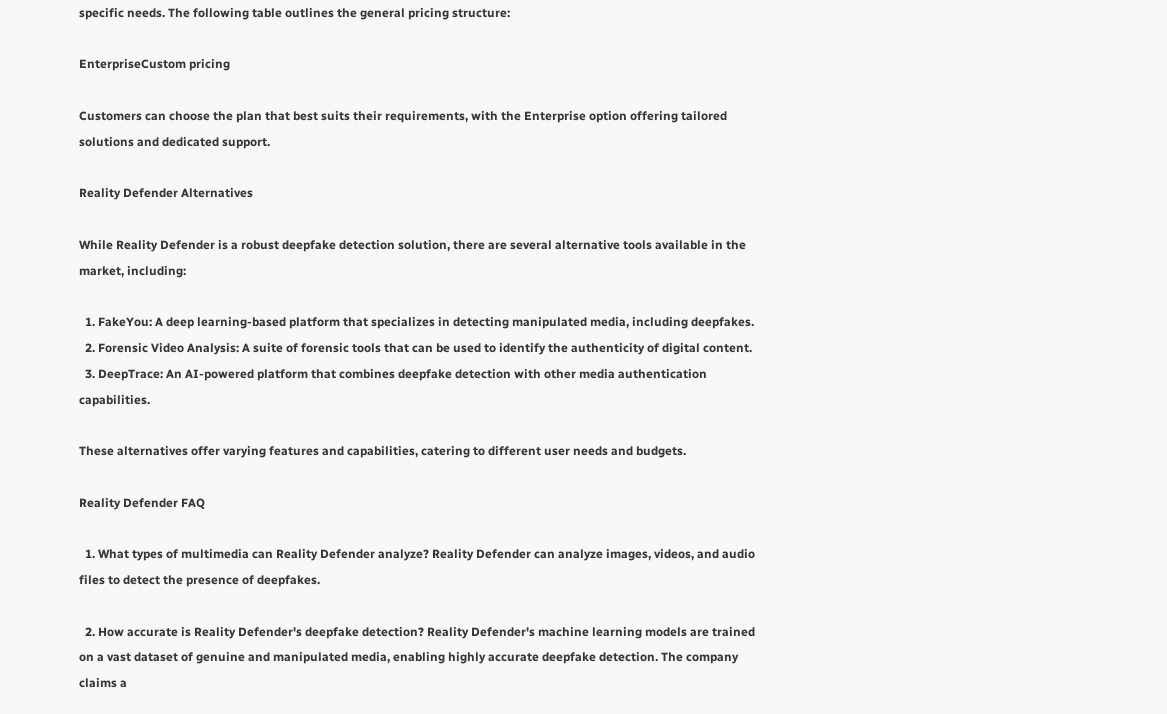specific needs. The following table outlines the general pricing structure:

EnterpriseCustom pricing

Customers can choose the plan that best suits their requirements, with the Enterprise option offering tailored solutions and dedicated support.

Reality Defender Alternatives

While Reality Defender is a robust deepfake detection solution, there are several alternative tools available in the market, including:

  1. FakeYou: A deep learning-based platform that specializes in detecting manipulated media, including deepfakes.
  2. Forensic Video Analysis: A suite of forensic tools that can be used to identify the authenticity of digital content.
  3. DeepTrace: An AI-powered platform that combines deepfake detection with other media authentication capabilities.

These alternatives offer varying features and capabilities, catering to different user needs and budgets.

Reality Defender FAQ

  1. What types of multimedia can Reality Defender analyze? Reality Defender can analyze images, videos, and audio files to detect the presence of deepfakes.

  2. How accurate is Reality Defender's deepfake detection? Reality Defender's machine learning models are trained on a vast dataset of genuine and manipulated media, enabling highly accurate deepfake detection. The company claims a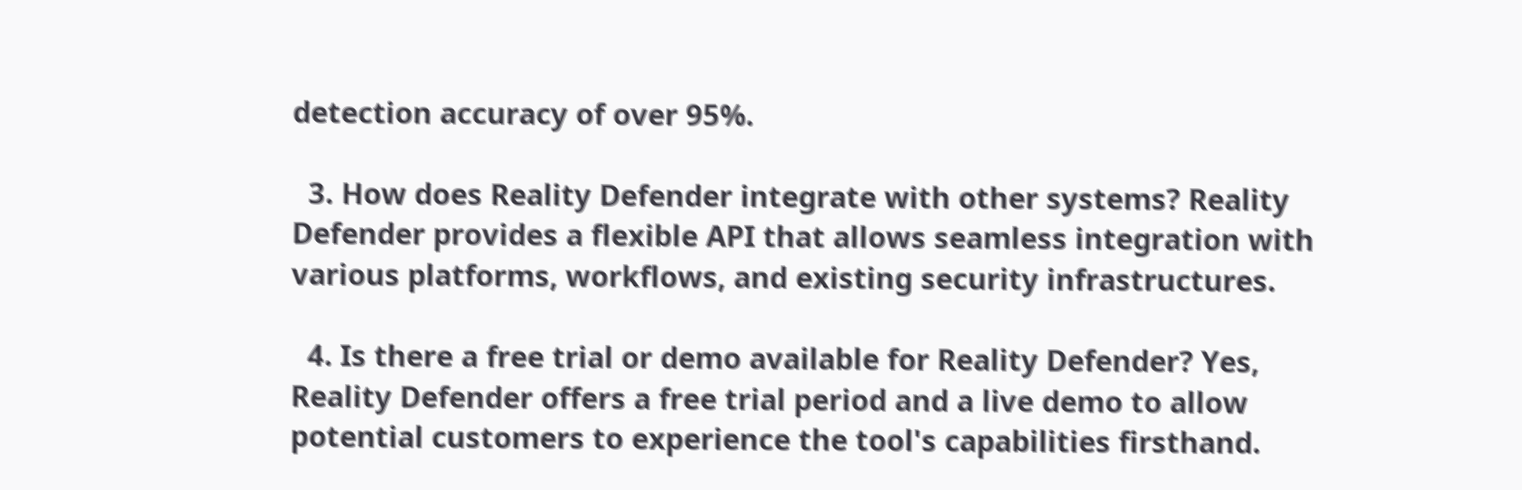detection accuracy of over 95%.

  3. How does Reality Defender integrate with other systems? Reality Defender provides a flexible API that allows seamless integration with various platforms, workflows, and existing security infrastructures.

  4. Is there a free trial or demo available for Reality Defender? Yes, Reality Defender offers a free trial period and a live demo to allow potential customers to experience the tool's capabilities firsthand.